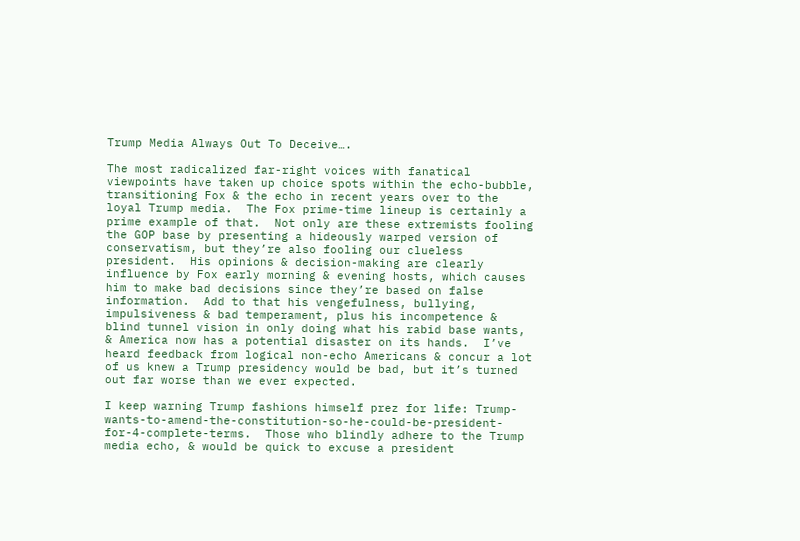Trump Media Always Out To Deceive….

The most radicalized far-right voices with fanatical viewpoints have taken up choice spots within the echo-bubble, transitioning Fox & the echo in recent years over to the loyal Trump media.  The Fox prime-time lineup is certainly a prime example of that.  Not only are these extremists fooling the GOP base by presenting a hideously warped version of conservatism, but they’re also fooling our clueless president.  His opinions & decision-making are clearly influence by Fox early morning & evening hosts, which causes him to make bad decisions since they’re based on false information.  Add to that his vengefulness, bullying, impulsiveness & bad temperament, plus his incompetence & blind tunnel vision in only doing what his rabid base wants, & America now has a potential disaster on its hands.  I’ve heard feedback from logical non-echo Americans & concur a lot of us knew a Trump presidency would be bad, but it’s turned out far worse than we ever expected.

I keep warning Trump fashions himself prez for life: Trump-wants-to-amend-the-constitution-so-he-could-be-president-for-4-complete-terms.  Those who blindly adhere to the Trump media echo, & would be quick to excuse a president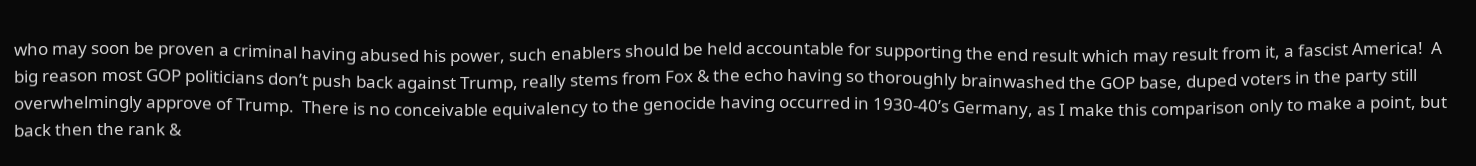who may soon be proven a criminal having abused his power, such enablers should be held accountable for supporting the end result which may result from it, a fascist America!  A big reason most GOP politicians don’t push back against Trump, really stems from Fox & the echo having so thoroughly brainwashed the GOP base, duped voters in the party still overwhelmingly approve of Trump.  There is no conceivable equivalency to the genocide having occurred in 1930-40’s Germany, as I make this comparison only to make a point, but back then the rank &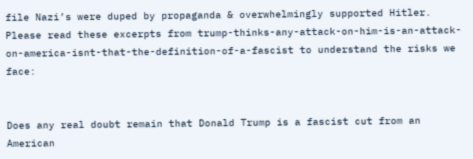file Nazi’s were duped by propaganda & overwhelmingly supported Hitler.  Please read these excerpts from trump-thinks-any-attack-on-him-is-an-attack-on-america-isnt-that-the-definition-of-a-fascist to understand the risks we face:


Does any real doubt remain that Donald Trump is a fascist cut from an American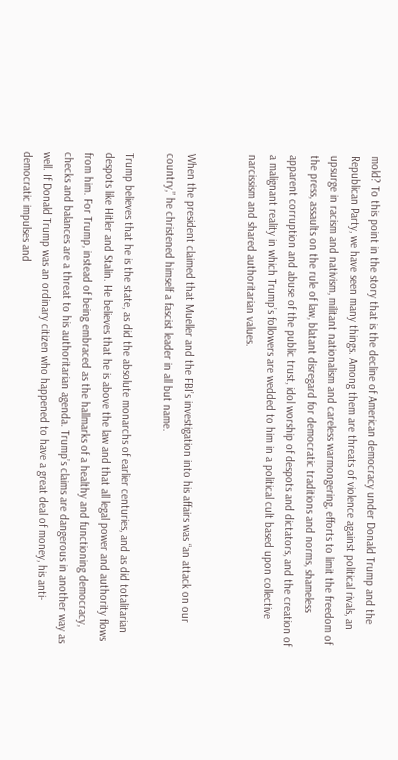mold? To this point in the story that is the decline of American democracy under Donald Trump and the Republican Party, we have seen many things. Among them are threats of violence against political rivals, an upsurge in racism and nativism, militant nationalism and careless warmongering, efforts to limit the freedom of the press, assaults on the rule of law, blatant disregard for democratic traditions and norms, shameless apparent corruption and abuse of the public trust, idol worship of despots and dictators, and the creation of a malignant reality in which Trump’s followers are wedded to him in a political cult based upon collective narcissism and shared authoritarian values.


When the president claimed that Mueller and the FBI’s investigation into his affairs was “an attack on our country,” he christened himself a fascist leader in all but name.

Trump believes that he is the state, as did the absolute monarchs of earlier centuries, and as did totalitarian despots like Hitler and Stalin. He believes that he is above the law and that all legal power and authority flows from him. For Trump, instead of being embraced as the hallmarks of a healthy and functioning democracy, checks and balances are a threat to his authoritarian agenda. Trump’s claims are dangerous in another way as well. If Donald Trump was an ordinary citizen who happened to have a great deal of money, his anti-democratic impulses and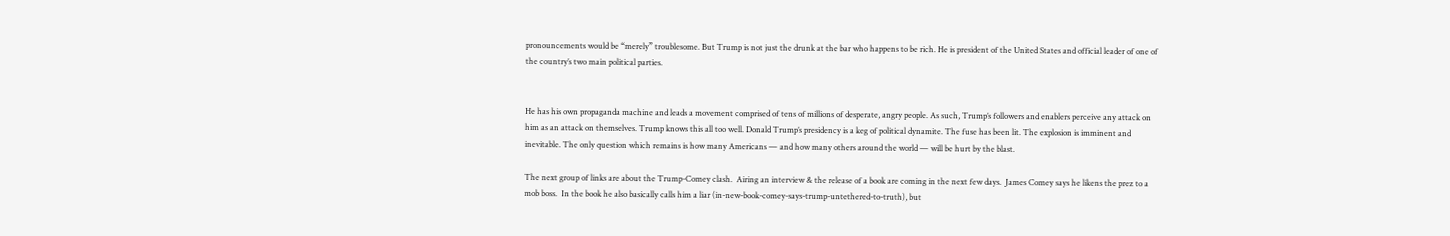pronouncements would be “merely” troublesome. But Trump is not just the drunk at the bar who happens to be rich. He is president of the United States and official leader of one of the country’s two main political parties.


He has his own propaganda machine and leads a movement comprised of tens of millions of desperate, angry people. As such, Trump’s followers and enablers perceive any attack on him as an attack on themselves. Trump knows this all too well. Donald Trump’s presidency is a keg of political dynamite. The fuse has been lit. The explosion is imminent and inevitable. The only question which remains is how many Americans — and how many others around the world — will be hurt by the blast.

The next group of links are about the Trump-Comey clash.  Airing an interview & the release of a book are coming in the next few days.  James Comey says he likens the prez to a mob boss.  In the book he also basically calls him a liar (in-new-book-comey-says-trump-untethered-to-truth), but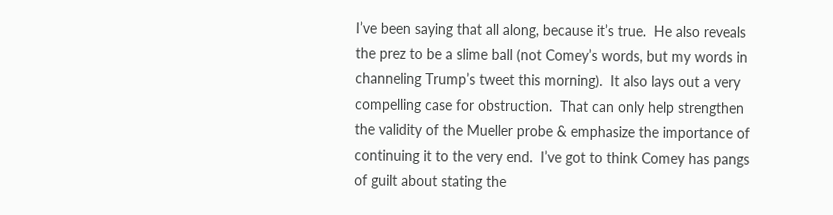I’ve been saying that all along, because it’s true.  He also reveals the prez to be a slime ball (not Comey’s words, but my words in channeling Trump’s tweet this morning).  It also lays out a very compelling case for obstruction.  That can only help strengthen the validity of the Mueller probe & emphasize the importance of continuing it to the very end.  I’ve got to think Comey has pangs of guilt about stating the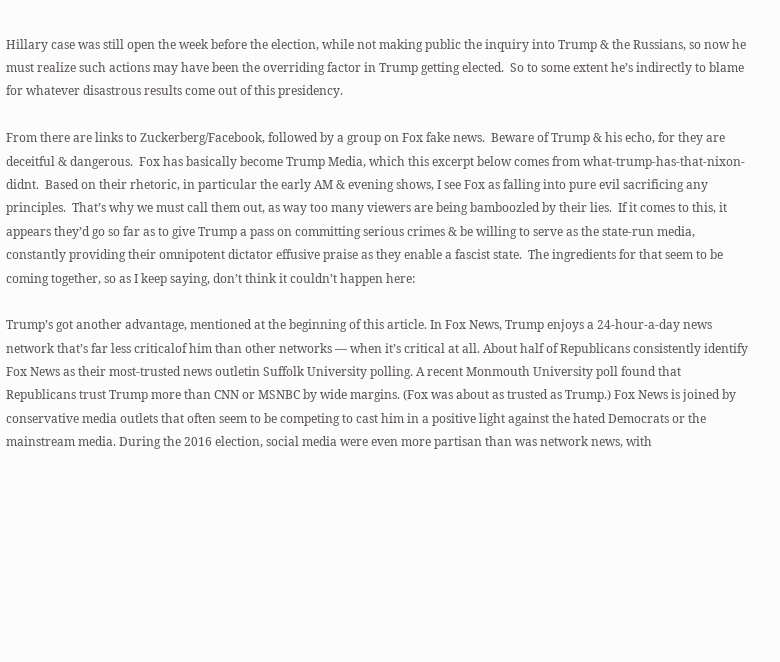Hillary case was still open the week before the election, while not making public the inquiry into Trump & the Russians, so now he must realize such actions may have been the overriding factor in Trump getting elected.  So to some extent he’s indirectly to blame for whatever disastrous results come out of this presidency.

From there are links to Zuckerberg/Facebook, followed by a group on Fox fake news.  Beware of Trump & his echo, for they are deceitful & dangerous.  Fox has basically become Trump Media, which this excerpt below comes from what-trump-has-that-nixon-didnt.  Based on their rhetoric, in particular the early AM & evening shows, I see Fox as falling into pure evil sacrificing any principles.  That’s why we must call them out, as way too many viewers are being bamboozled by their lies.  If it comes to this, it appears they’d go so far as to give Trump a pass on committing serious crimes & be willing to serve as the state-run media, constantly providing their omnipotent dictator effusive praise as they enable a fascist state.  The ingredients for that seem to be coming together, so as I keep saying, don’t think it couldn’t happen here:

Trump’s got another advantage, mentioned at the beginning of this article. In Fox News, Trump enjoys a 24-hour-a-day news network that’s far less criticalof him than other networks — when it’s critical at all. About half of Republicans consistently identify Fox News as their most-trusted news outletin Suffolk University polling. A recent Monmouth University poll found that Republicans trust Trump more than CNN or MSNBC by wide margins. (Fox was about as trusted as Trump.) Fox News is joined by conservative media outlets that often seem to be competing to cast him in a positive light against the hated Democrats or the mainstream media. During the 2016 election, social media were even more partisan than was network news, with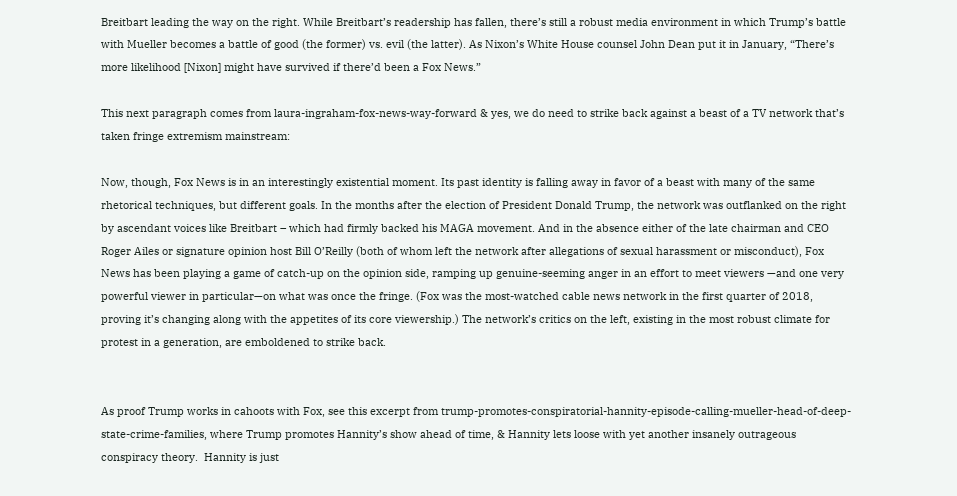Breitbart leading the way on the right. While Breitbart’s readership has fallen, there’s still a robust media environment in which Trump’s battle with Mueller becomes a battle of good (the former) vs. evil (the latter). As Nixon’s White House counsel John Dean put it in January, “There’s more likelihood [Nixon] might have survived if there’d been a Fox News.”

This next paragraph comes from laura-ingraham-fox-news-way-forward & yes, we do need to strike back against a beast of a TV network that’s taken fringe extremism mainstream:

Now, though, Fox News is in an interestingly existential moment. Its past identity is falling away in favor of a beast with many of the same rhetorical techniques, but different goals. In the months after the election of President Donald Trump, the network was outflanked on the right by ascendant voices like Breitbart – which had firmly backed his MAGA movement. And in the absence either of the late chairman and CEO Roger Ailes or signature opinion host Bill O’Reilly (both of whom left the network after allegations of sexual harassment or misconduct), Fox News has been playing a game of catch-up on the opinion side, ramping up genuine-seeming anger in an effort to meet viewers —and one very powerful viewer in particular—on what was once the fringe. (Fox was the most-watched cable news network in the first quarter of 2018, proving it’s changing along with the appetites of its core viewership.) The network’s critics on the left, existing in the most robust climate for protest in a generation, are emboldened to strike back.


As proof Trump works in cahoots with Fox, see this excerpt from trump-promotes-conspiratorial-hannity-episode-calling-mueller-head-of-deep-state-crime-families, where Trump promotes Hannity’s show ahead of time, & Hannity lets loose with yet another insanely outrageous conspiracy theory.  Hannity is just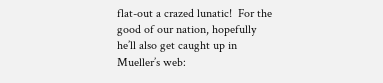flat-out a crazed lunatic!  For the good of our nation, hopefully he’ll also get caught up in Mueller’s web: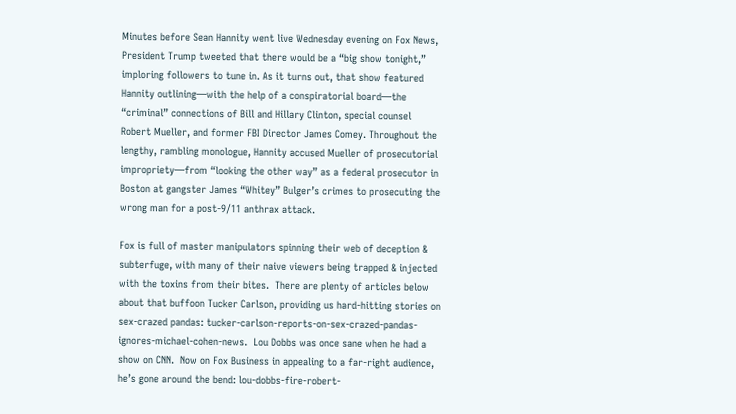Minutes before Sean Hannity went live Wednesday evening on Fox News, President Trump tweeted that there would be a “big show tonight,” imploring followers to tune in. As it turns out, that show featured Hannity outlining—with the help of a conspiratorial board—the “criminal” connections of Bill and Hillary Clinton, special counsel Robert Mueller, and former FBI Director James Comey. Throughout the lengthy, rambling monologue, Hannity accused Mueller of prosecutorial impropriety—from “looking the other way” as a federal prosecutor in Boston at gangster James “Whitey” Bulger’s crimes to prosecuting the wrong man for a post-9/11 anthrax attack.

Fox is full of master manipulators spinning their web of deception & subterfuge, with many of their naive viewers being trapped & injected with the toxins from their bites.  There are plenty of articles below about that buffoon Tucker Carlson, providing us hard-hitting stories on sex-crazed pandas: tucker-carlson-reports-on-sex-crazed-pandas-ignores-michael-cohen-news.  Lou Dobbs was once sane when he had a show on CNN.  Now on Fox Business in appealing to a far-right audience, he’s gone around the bend: lou-dobbs-fire-robert-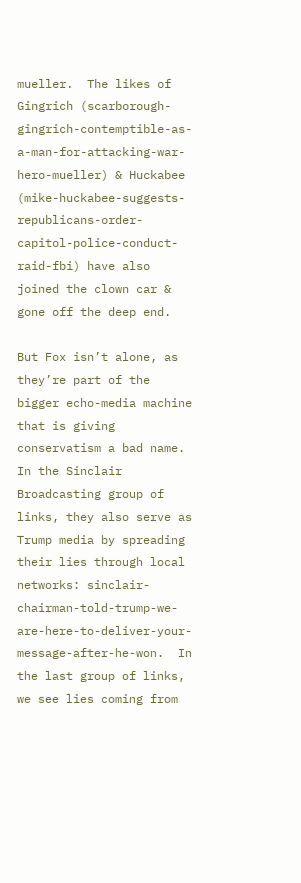mueller.  The likes of Gingrich (scarborough-gingrich-contemptible-as-a-man-for-attacking-war-hero-mueller) & Huckabee (mike-huckabee-suggests-republicans-order-capitol-police-conduct-raid-fbi) have also joined the clown car & gone off the deep end.

But Fox isn’t alone, as they’re part of the bigger echo-media machine that is giving conservatism a bad name.  In the Sinclair Broadcasting group of links, they also serve as Trump media by spreading their lies through local networks: sinclair-chairman-told-trump-we-are-here-to-deliver-your-message-after-he-won.  In the last group of links, we see lies coming from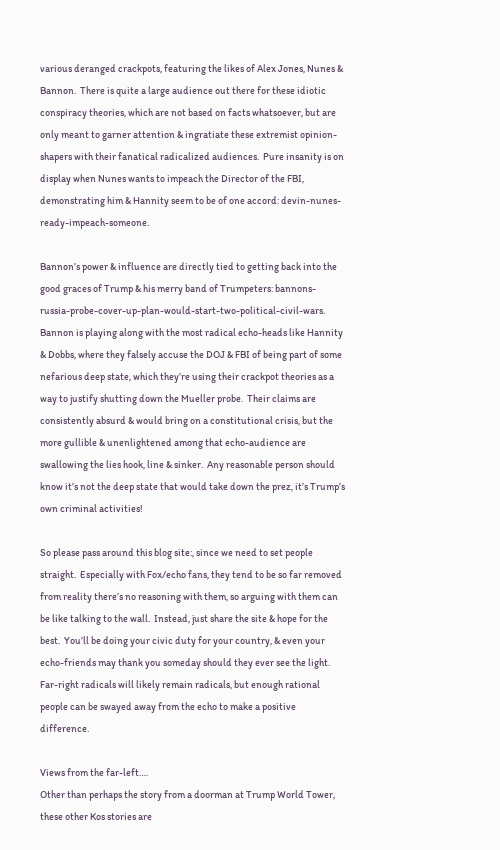various deranged crackpots, featuring the likes of Alex Jones, Nunes & Bannon.  There is quite a large audience out there for these idiotic conspiracy theories, which are not based on facts whatsoever, but are only meant to garner attention & ingratiate these extremist opinion-shapers with their fanatical radicalized audiences.  Pure insanity is on display when Nunes wants to impeach the Director of the FBI, demonstrating him & Hannity seem to be of one accord: devin-nunes-ready-impeach-someone.

Bannon’s power & influence are directly tied to getting back into the good graces of Trump & his merry band of Trumpeters: bannons-russia-probe-cover-up-plan-would-start-two-political-civil-wars.  Bannon is playing along with the most radical echo-heads like Hannity & Dobbs, where they falsely accuse the DOJ & FBI of being part of some nefarious deep state, which they’re using their crackpot theories as a way to justify shutting down the Mueller probe.  Their claims are consistently absurd & would bring on a constitutional crisis, but the more gullible & unenlightened among that echo-audience are swallowing the lies hook, line & sinker.  Any reasonable person should know it’s not the deep state that would take down the prez, it’s Trump’s own criminal activities!

So please pass around this blog site:, since we need to set people straight.  Especially with Fox/echo fans, they tend to be so far removed from reality there’s no reasoning with them, so arguing with them can be like talking to the wall.  Instead, just share the site & hope for the best.  You’ll be doing your civic duty for your country, & even your echo-friends may thank you someday should they ever see the light.  Far-right radicals will likely remain radicals, but enough rational people can be swayed away from the echo to make a positive difference.

Views from the far-left….
Other than perhaps the story from a doorman at Trump World Tower, these other Kos stories are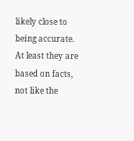likely close to being accurate.  At least they are based on facts, not like the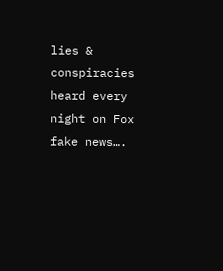lies & conspiracies heard every night on Fox fake news….